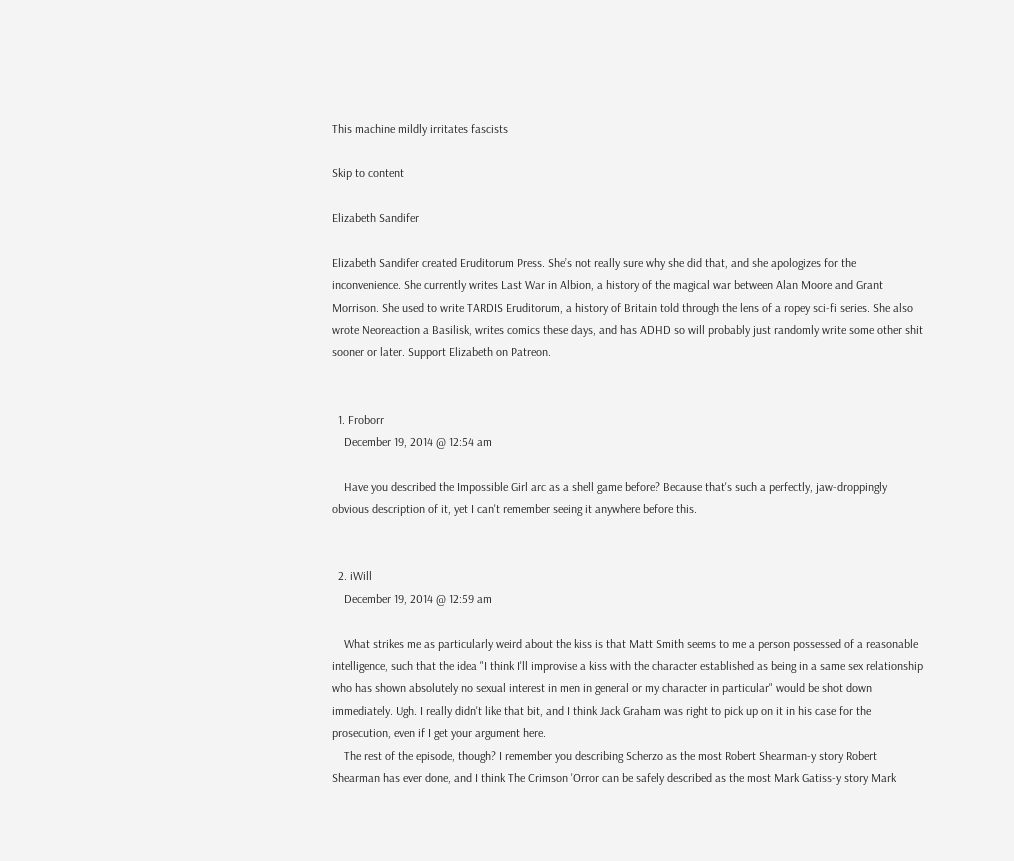This machine mildly irritates fascists

Skip to content

Elizabeth Sandifer

Elizabeth Sandifer created Eruditorum Press. She’s not really sure why she did that, and she apologizes for the inconvenience. She currently writes Last War in Albion, a history of the magical war between Alan Moore and Grant Morrison. She used to write TARDIS Eruditorum, a history of Britain told through the lens of a ropey sci-fi series. She also wrote Neoreaction a Basilisk, writes comics these days, and has ADHD so will probably just randomly write some other shit sooner or later. Support Elizabeth on Patreon.


  1. Froborr
    December 19, 2014 @ 12:54 am

    Have you described the Impossible Girl arc as a shell game before? Because that's such a perfectly, jaw-droppingly obvious description of it, yet I can't remember seeing it anywhere before this.


  2. iWill
    December 19, 2014 @ 12:59 am

    What strikes me as particularly weird about the kiss is that Matt Smith seems to me a person possessed of a reasonable intelligence, such that the idea "I think I'll improvise a kiss with the character established as being in a same sex relationship who has shown absolutely no sexual interest in men in general or my character in particular" would be shot down immediately. Ugh. I really didn't like that bit, and I think Jack Graham was right to pick up on it in his case for the prosecution, even if I get your argument here.
    The rest of the episode, though? I remember you describing Scherzo as the most Robert Shearman-y story Robert Shearman has ever done, and I think The Crimson 'Orror can be safely described as the most Mark Gatiss-y story Mark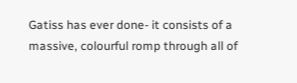Gatiss has ever done- it consists of a massive, colourful romp through all of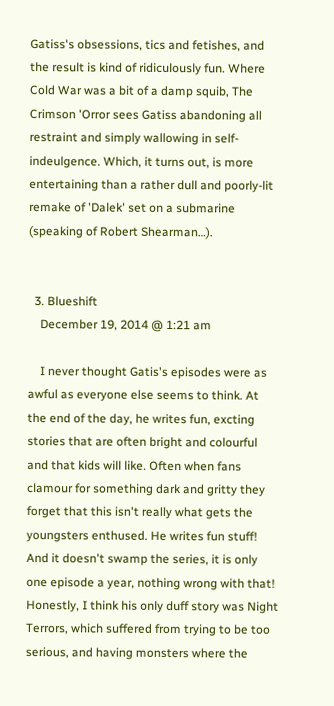Gatiss's obsessions, tics and fetishes, and the result is kind of ridiculously fun. Where Cold War was a bit of a damp squib, The Crimson 'Orror sees Gatiss abandoning all restraint and simply wallowing in self-indeulgence. Which, it turns out, is more entertaining than a rather dull and poorly-lit remake of 'Dalek' set on a submarine (speaking of Robert Shearman…).


  3. Blueshift
    December 19, 2014 @ 1:21 am

    I never thought Gatis's episodes were as awful as everyone else seems to think. At the end of the day, he writes fun, excting stories that are often bright and colourful and that kids will like. Often when fans clamour for something dark and gritty they forget that this isn't really what gets the youngsters enthused. He writes fun stuff! And it doesn't swamp the series, it is only one episode a year, nothing wrong with that! Honestly, I think his only duff story was Night Terrors, which suffered from trying to be too serious, and having monsters where the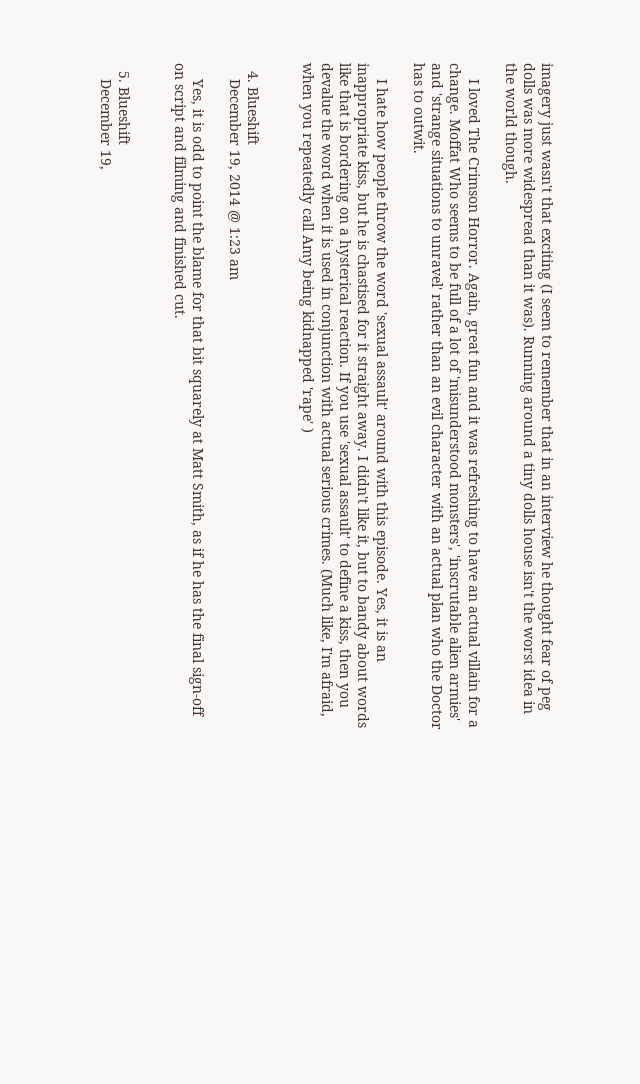imagery just wasn't that exciting (I seem to remember that in an interview he thought fear of peg dolls was more widespread than it was). Running around a tiny dolls house isn't the worst idea in the world though.

    I loved The Crimson Horror. Again, great fun and it was refreshing to have an actual villain for a change. Moffat Who seems to be full of a lot of 'misunderstood monsters', 'inscrutable alien armies' and 'strange situations to unravel' rather than an evil character with an actual plan who the Doctor has to outwit.

    I hate how people throw the word 'sexual assault' around with this episode. Yes, it is an inappropriate kiss, but he is chastised for it straight away. I didn't like it, but to bandy about words like that is bordering on a hysterical reaction. If you use 'sexual assault' to define a kiss, then you devalue the word when it is used in conjunction with actual serious crimes. (Much like, I'm afraid, when you repeatedly call Amy being kidnapped 'rape' )


  4. Blueshift
    December 19, 2014 @ 1:23 am

    Yes, it is odd to point the blame for that bit squarely at Matt Smith, as if he has the final sign-off on script and filming and finished cut.


  5. Blueshift
    December 19,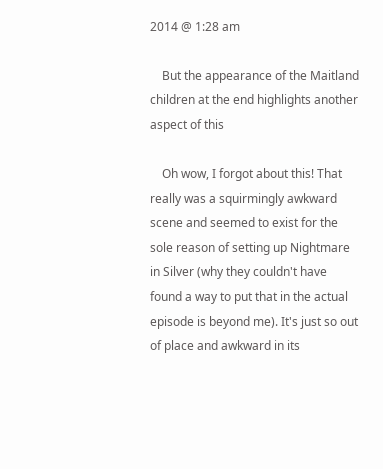2014 @ 1:28 am

    But the appearance of the Maitland children at the end highlights another aspect of this

    Oh wow, I forgot about this! That really was a squirmingly awkward scene and seemed to exist for the sole reason of setting up Nightmare in Silver (why they couldn't have found a way to put that in the actual episode is beyond me). It's just so out of place and awkward in its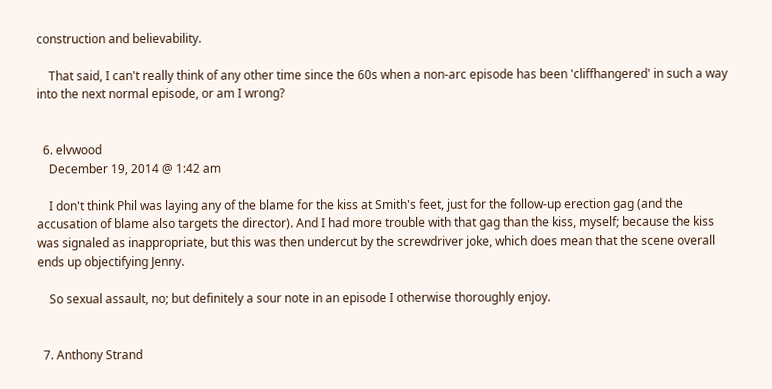construction and believability.

    That said, I can't really think of any other time since the 60s when a non-arc episode has been 'cliffhangered' in such a way into the next normal episode, or am I wrong?


  6. elvwood
    December 19, 2014 @ 1:42 am

    I don't think Phil was laying any of the blame for the kiss at Smith's feet, just for the follow-up erection gag (and the accusation of blame also targets the director). And I had more trouble with that gag than the kiss, myself; because the kiss was signaled as inappropriate, but this was then undercut by the screwdriver joke, which does mean that the scene overall ends up objectifying Jenny.

    So sexual assault, no; but definitely a sour note in an episode I otherwise thoroughly enjoy.


  7. Anthony Strand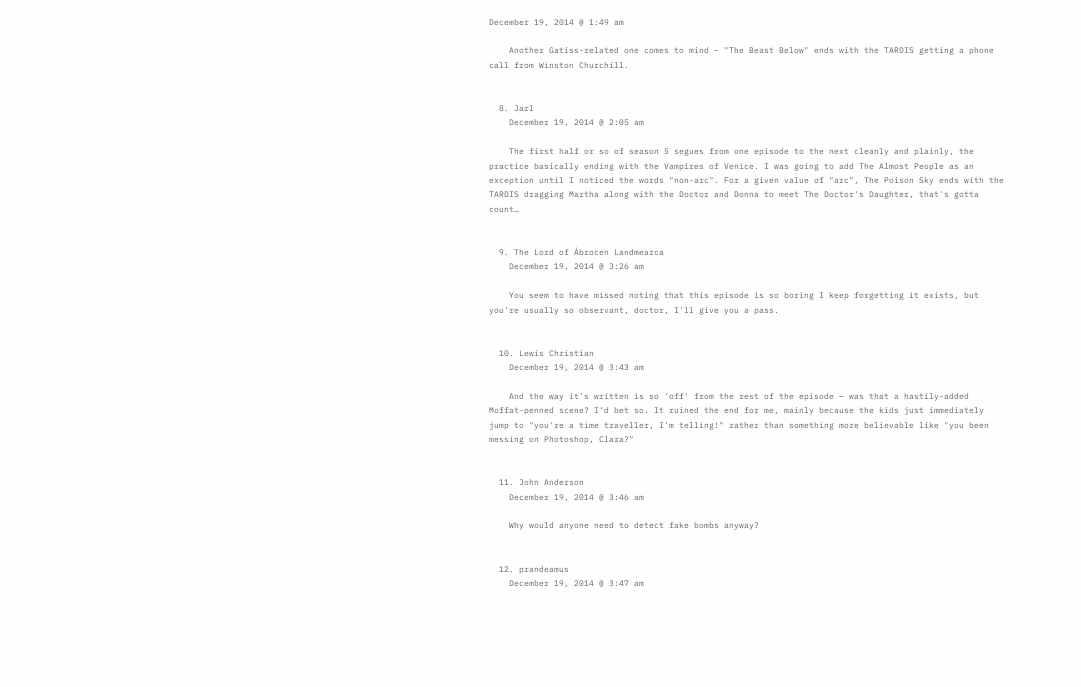December 19, 2014 @ 1:49 am

    Another Gatiss-related one comes to mind – "The Beast Below" ends with the TARDIS getting a phone call from Winston Churchill.


  8. Jarl
    December 19, 2014 @ 2:05 am

    The first half or so of season 5 segues from one episode to the next cleanly and plainly, the practice basically ending with the Vampires of Venice. I was going to add The Almost People as an exception until I noticed the words "non-arc". For a given value of "arc", The Poison Sky ends with the TARDIS dragging Martha along with the Doctor and Donna to meet The Doctor's Daughter, that's gotta count…


  9. The Lord of Ábrocen Landmearca
    December 19, 2014 @ 3:26 am

    You seem to have missed noting that this episode is so boring I keep forgetting it exists, but you're usually so observant, doctor, I'll give you a pass.


  10. Lewis Christian
    December 19, 2014 @ 3:43 am

    And the way it's written is so 'off' from the rest of the episode – was that a hastily-added Moffat-penned scene? I'd bet so. It ruined the end for me, mainly because the kids just immediately jump to "you're a time traveller, I'm telling!" rather than something more believable like "you been messing on Photoshop, Clara?"


  11. John Anderson
    December 19, 2014 @ 3:46 am

    Why would anyone need to detect fake bombs anyway?


  12. prandeamus
    December 19, 2014 @ 3:47 am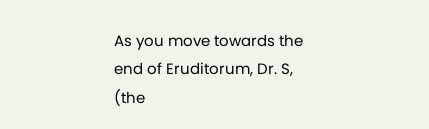As you move towards the end of Eruditorum, Dr. S, (the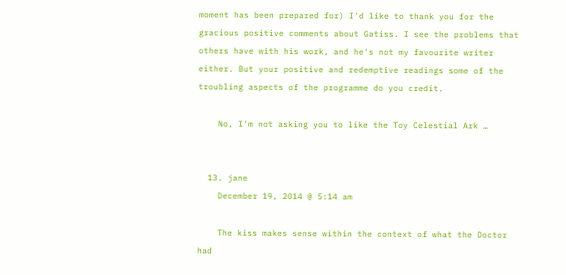moment has been prepared for) I'd like to thank you for the gracious positive comments about Gatiss. I see the problems that others have with his work, and he's not my favourite writer either. But your positive and redemptive readings some of the troubling aspects of the programme do you credit.

    No, I'm not asking you to like the Toy Celestial Ark …


  13. jane
    December 19, 2014 @ 5:14 am

    The kiss makes sense within the context of what the Doctor had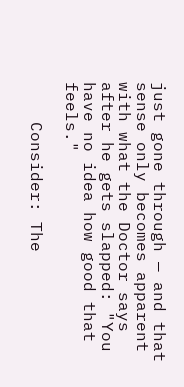just gone through — and that sense only becomes apparent with what the Doctor says after he gets slapped: "You have no idea how good that feels."

    Consider: The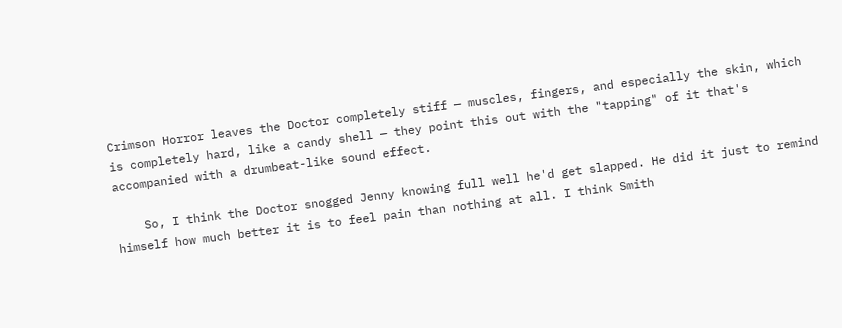Crimson Horror leaves the Doctor completely stiff — muscles, fingers, and especially the skin, which is completely hard, like a candy shell — they point this out with the "tapping" of it that's accompanied with a drumbeat-like sound effect.

    So, I think the Doctor snogged Jenny knowing full well he'd get slapped. He did it just to remind himself how much better it is to feel pain than nothing at all. I think Smith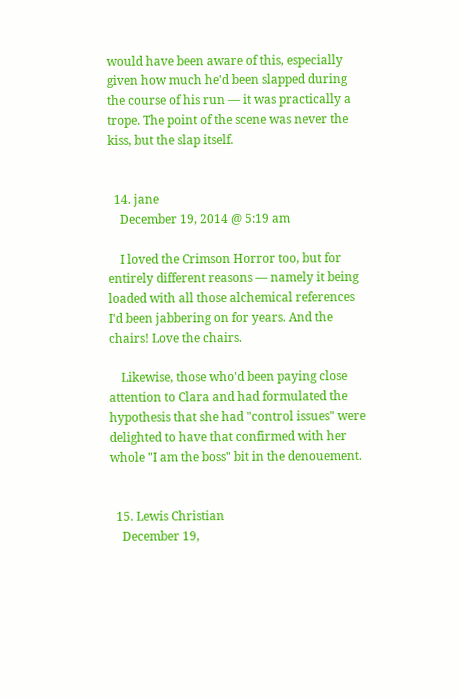would have been aware of this, especially given how much he'd been slapped during the course of his run — it was practically a trope. The point of the scene was never the kiss, but the slap itself.


  14. jane
    December 19, 2014 @ 5:19 am

    I loved the Crimson Horror too, but for entirely different reasons — namely it being loaded with all those alchemical references I'd been jabbering on for years. And the chairs! Love the chairs.

    Likewise, those who'd been paying close attention to Clara and had formulated the hypothesis that she had "control issues" were delighted to have that confirmed with her whole "I am the boss" bit in the denouement.


  15. Lewis Christian
    December 19,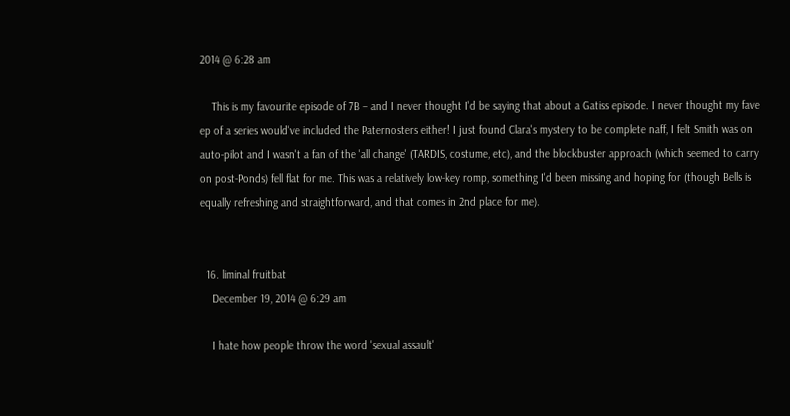2014 @ 6:28 am

    This is my favourite episode of 7B – and I never thought I'd be saying that about a Gatiss episode. I never thought my fave ep of a series would've included the Paternosters either! I just found Clara's mystery to be complete naff, I felt Smith was on auto-pilot and I wasn't a fan of the 'all change' (TARDIS, costume, etc), and the blockbuster approach (which seemed to carry on post-Ponds) fell flat for me. This was a relatively low-key romp, something I'd been missing and hoping for (though Bells is equally refreshing and straightforward, and that comes in 2nd place for me).


  16. liminal fruitbat
    December 19, 2014 @ 6:29 am

    I hate how people throw the word 'sexual assault'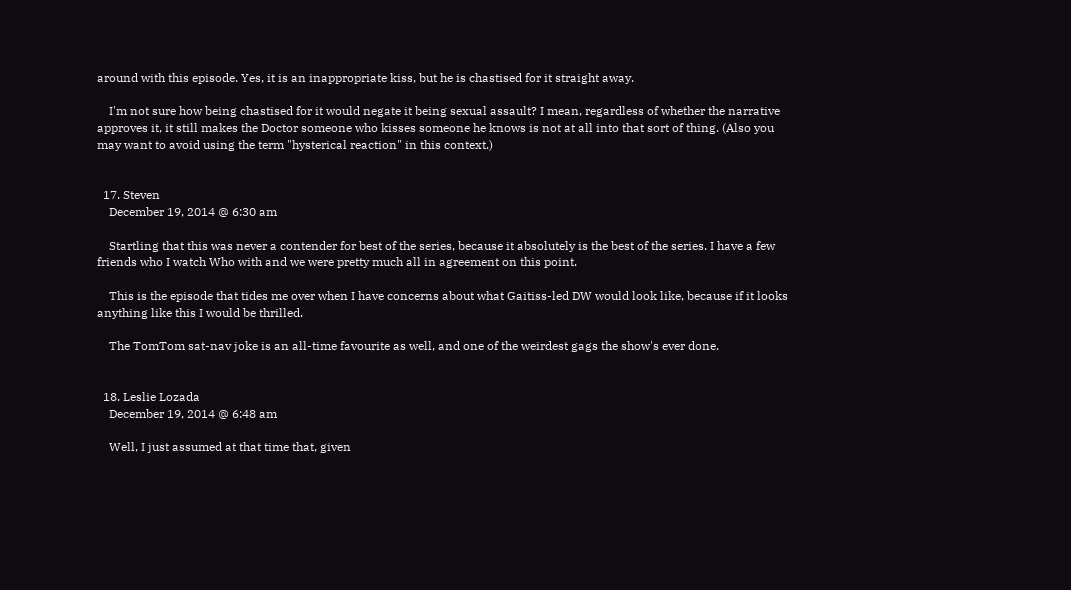around with this episode. Yes, it is an inappropriate kiss, but he is chastised for it straight away.

    I'm not sure how being chastised for it would negate it being sexual assault? I mean, regardless of whether the narrative approves it, it still makes the Doctor someone who kisses someone he knows is not at all into that sort of thing. (Also you may want to avoid using the term "hysterical reaction" in this context.)


  17. Steven
    December 19, 2014 @ 6:30 am

    Startling that this was never a contender for best of the series, because it absolutely is the best of the series. I have a few friends who I watch Who with and we were pretty much all in agreement on this point.

    This is the episode that tides me over when I have concerns about what Gaitiss-led DW would look like, because if it looks anything like this I would be thrilled.

    The TomTom sat-nav joke is an all-time favourite as well, and one of the weirdest gags the show's ever done.


  18. Leslie Lozada
    December 19, 2014 @ 6:48 am

    Well, I just assumed at that time that, given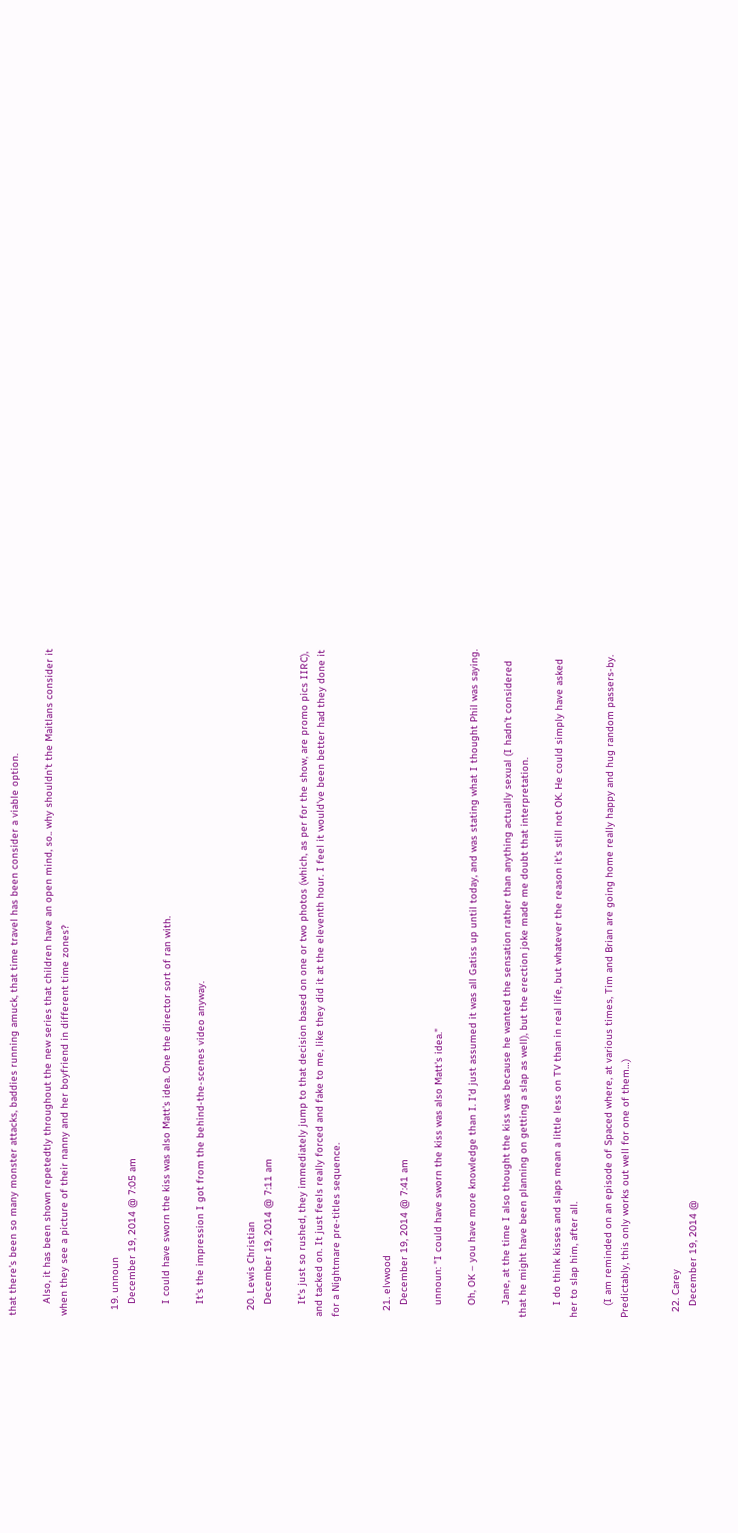that there's been so many monster attacks, baddies running amuck, that time travel has been consider a viable option.

    Also, it has been shown repetedtly throughout the new series that children have an open mind, so.. why shouldn't the Maitlans consider it when they see a picture of their nanny and her boyfriend in different time zones?


  19. unnoun
    December 19, 2014 @ 7:05 am

    I could have sworn the kiss was also Matt's idea. One the director sort of ran with.

    It's the impression I got from the behind-the-scenes video anyway.


  20. Lewis Christian
    December 19, 2014 @ 7:11 am

    It's just so rushed, they immediately jump to that decision based on one or two photos (which, as per for the show, are promo pics IIRC), and tacked on. It just feels really forced and fake to me, like they did it at the eleventh hour. I feel it would've been better had they done it for a Nightmare pre-titles sequence.


  21. elvwood
    December 19, 2014 @ 7:41 am

    unnoun: "I could have sworn the kiss was also Matt's idea."

    Oh, OK – you have more knowledge than I. I'd just assumed it was all Gatiss up until today, and was stating what I thought Phil was saying.

    Jane, at the time I also thought the kiss was because he wanted the sensation rather than anything actually sexual (I hadn't considered that he might have been planning on getting a slap as well), but the erection joke made me doubt that interpretation.

    I do think kisses and slaps mean a little less on TV than in real life, but whatever the reason it's still not OK. He could simply have asked her to slap him, after all.

    (I am reminded on an episode of Spaced where, at various times, Tim and Brian are going home really happy and hug random passers-by. Predictably, this only works out well for one of them…)


  22. Carey
    December 19, 2014 @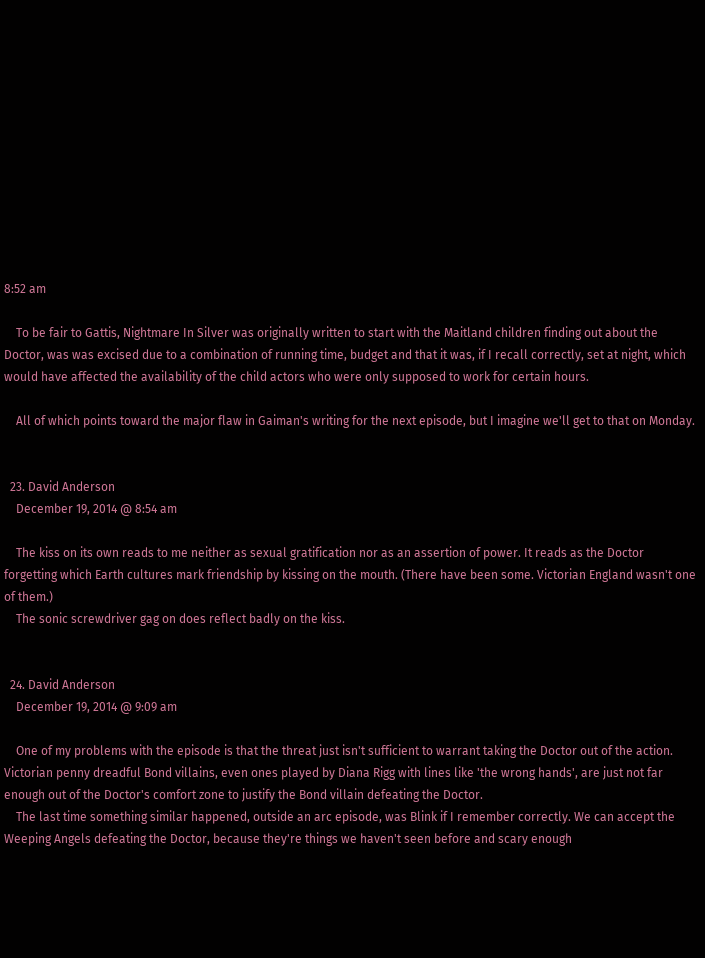8:52 am

    To be fair to Gattis, Nightmare In Silver was originally written to start with the Maitland children finding out about the Doctor, was was excised due to a combination of running time, budget and that it was, if I recall correctly, set at night, which would have affected the availability of the child actors who were only supposed to work for certain hours.

    All of which points toward the major flaw in Gaiman's writing for the next episode, but I imagine we'll get to that on Monday.


  23. David Anderson
    December 19, 2014 @ 8:54 am

    The kiss on its own reads to me neither as sexual gratification nor as an assertion of power. It reads as the Doctor forgetting which Earth cultures mark friendship by kissing on the mouth. (There have been some. Victorian England wasn't one of them.)
    The sonic screwdriver gag on does reflect badly on the kiss.


  24. David Anderson
    December 19, 2014 @ 9:09 am

    One of my problems with the episode is that the threat just isn't sufficient to warrant taking the Doctor out of the action. Victorian penny dreadful Bond villains, even ones played by Diana Rigg with lines like 'the wrong hands', are just not far enough out of the Doctor's comfort zone to justify the Bond villain defeating the Doctor.
    The last time something similar happened, outside an arc episode, was Blink if I remember correctly. We can accept the Weeping Angels defeating the Doctor, because they're things we haven't seen before and scary enough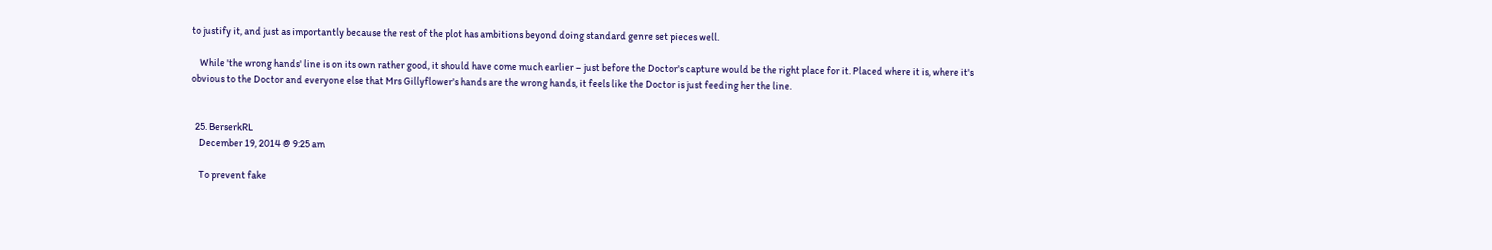to justify it, and just as importantly because the rest of the plot has ambitions beyond doing standard genre set pieces well.

    While 'the wrong hands' line is on its own rather good, it should have come much earlier – just before the Doctor's capture would be the right place for it. Placed where it is, where it's obvious to the Doctor and everyone else that Mrs Gillyflower's hands are the wrong hands, it feels like the Doctor is just feeding her the line.


  25. BerserkRL
    December 19, 2014 @ 9:25 am

    To prevent fake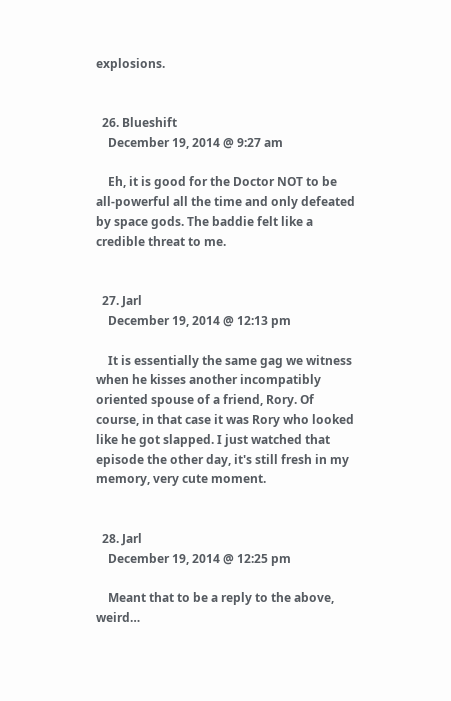explosions.


  26. Blueshift
    December 19, 2014 @ 9:27 am

    Eh, it is good for the Doctor NOT to be all-powerful all the time and only defeated by space gods. The baddie felt like a credible threat to me.


  27. Jarl
    December 19, 2014 @ 12:13 pm

    It is essentially the same gag we witness when he kisses another incompatibly oriented spouse of a friend, Rory. Of course, in that case it was Rory who looked like he got slapped. I just watched that episode the other day, it's still fresh in my memory, very cute moment.


  28. Jarl
    December 19, 2014 @ 12:25 pm

    Meant that to be a reply to the above, weird…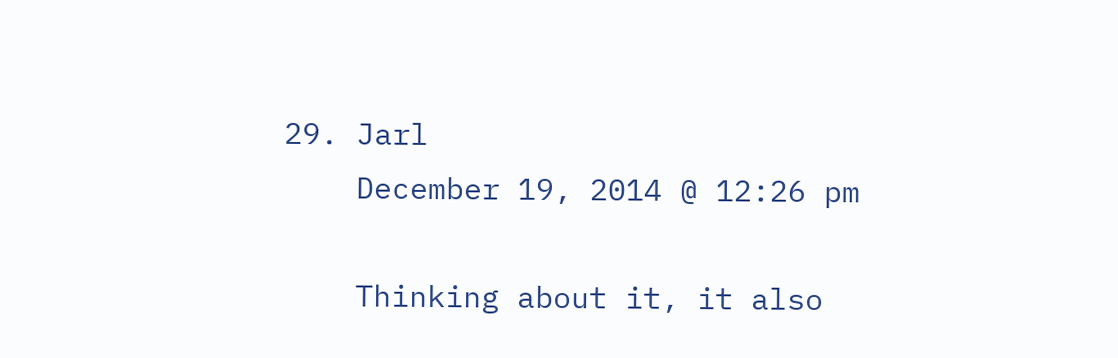29. Jarl
    December 19, 2014 @ 12:26 pm

    Thinking about it, it also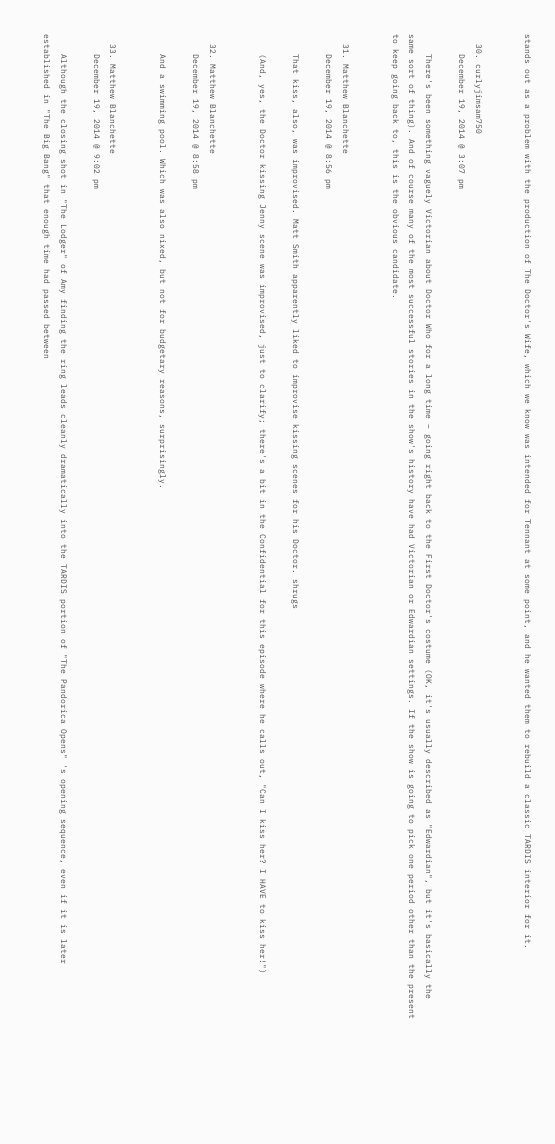stands out as a problem with the production of The Doctor's Wife, which we know was intended for Tennant at some point, and he wanted them to rebuild a classic TARDIS interior for it.


  30. curlyjimsam750
    December 19, 2014 @ 3:07 pm

    There's been something vaguely Victorian about Doctor Who for a long time – going right back to the First Doctor's costume (OK, it's usually described as "Edwardian", but it's basically the same sort of thing). And of course many of the most successful stories in the show's history have had Victorian or Edwardian settings. If the show is going to pick one period other than the present to keep going back to, this is the obvious candidate.


  31. Matthew Blanchette
    December 19, 2014 @ 8:56 pm

    That kiss, also, was improvised. Matt Smith apparently liked to improvise kissing scenes for his Doctor. shrugs

    (And, yes, the Doctor kissing Jenny scene was improvised, just to clarify; there's a bit in the Confidential for this episode where he calls out, "Can I kiss her? I HAVE to kiss her!")


  32. Matthew Blanchette
    December 19, 2014 @ 8:58 pm

    And a swimming pool. Which was also nixed, but not for budgetary reasons, surprisingly.


  33. Matthew Blanchette
    December 19, 2014 @ 9:02 pm

    Although the closing shot in "The Lodger" of Amy finding the ring leads cleanly dramatically into the TARDIS portion of "The Pandorica Opens" 's opening sequence, even if it is later established in "The Big Bang" that enough time had passed between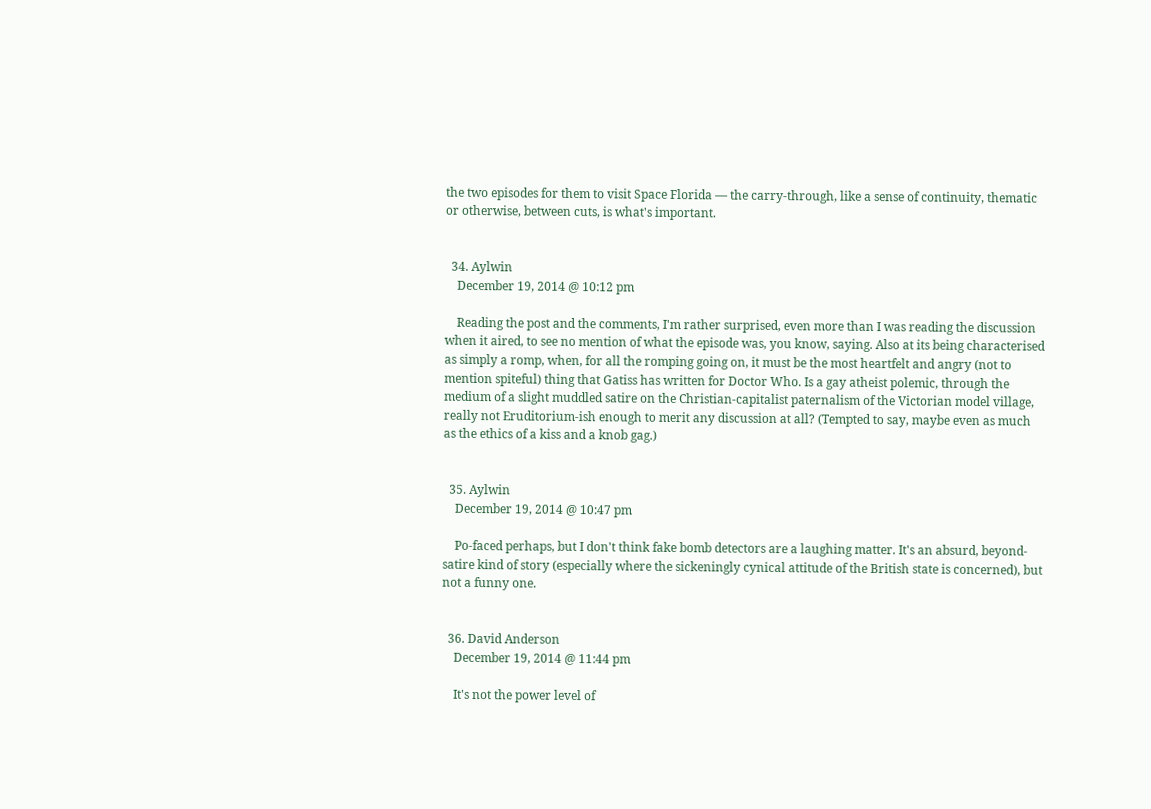the two episodes for them to visit Space Florida — the carry-through, like a sense of continuity, thematic or otherwise, between cuts, is what's important.


  34. Aylwin
    December 19, 2014 @ 10:12 pm

    Reading the post and the comments, I'm rather surprised, even more than I was reading the discussion when it aired, to see no mention of what the episode was, you know, saying. Also at its being characterised as simply a romp, when, for all the romping going on, it must be the most heartfelt and angry (not to mention spiteful) thing that Gatiss has written for Doctor Who. Is a gay atheist polemic, through the medium of a slight muddled satire on the Christian-capitalist paternalism of the Victorian model village, really not Eruditorium-ish enough to merit any discussion at all? (Tempted to say, maybe even as much as the ethics of a kiss and a knob gag.)


  35. Aylwin
    December 19, 2014 @ 10:47 pm

    Po-faced perhaps, but I don't think fake bomb detectors are a laughing matter. It's an absurd, beyond-satire kind of story (especially where the sickeningly cynical attitude of the British state is concerned), but not a funny one.


  36. David Anderson
    December 19, 2014 @ 11:44 pm

    It's not the power level of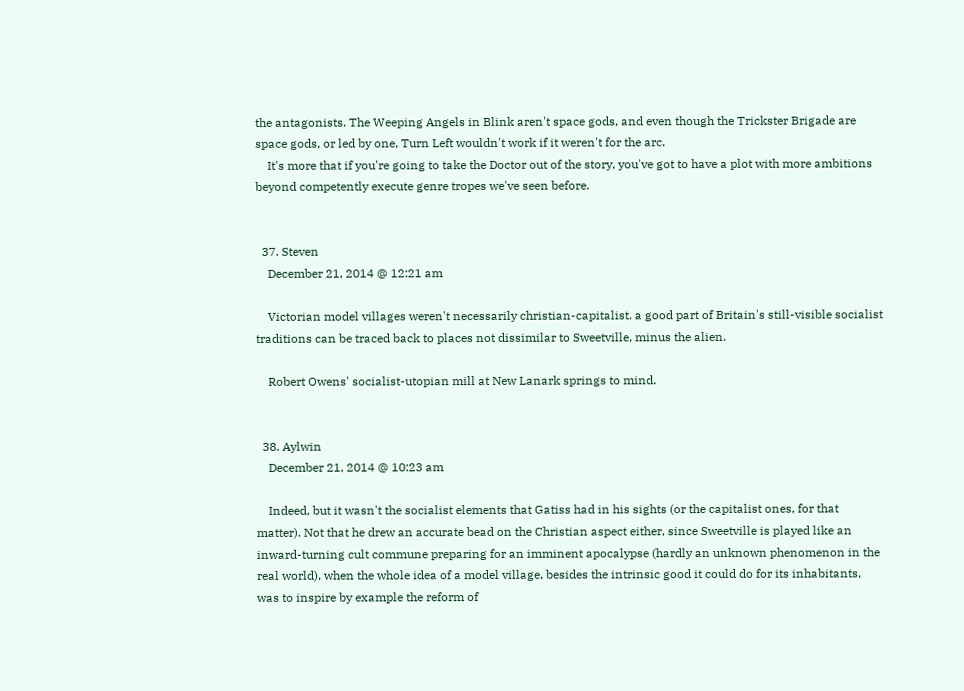the antagonists. The Weeping Angels in Blink aren't space gods, and even though the Trickster Brigade are space gods, or led by one, Turn Left wouldn't work if it weren't for the arc.
    It's more that if you're going to take the Doctor out of the story, you've got to have a plot with more ambitions beyond competently execute genre tropes we've seen before.


  37. Steven
    December 21, 2014 @ 12:21 am

    Victorian model villages weren't necessarily christian-capitalist. a good part of Britain's still-visible socialist traditions can be traced back to places not dissimilar to Sweetville, minus the alien.

    Robert Owens' socialist-utopian mill at New Lanark springs to mind.


  38. Aylwin
    December 21, 2014 @ 10:23 am

    Indeed, but it wasn't the socialist elements that Gatiss had in his sights (or the capitalist ones, for that matter). Not that he drew an accurate bead on the Christian aspect either, since Sweetville is played like an inward-turning cult commune preparing for an imminent apocalypse (hardly an unknown phenomenon in the real world), when the whole idea of a model village, besides the intrinsic good it could do for its inhabitants, was to inspire by example the reform of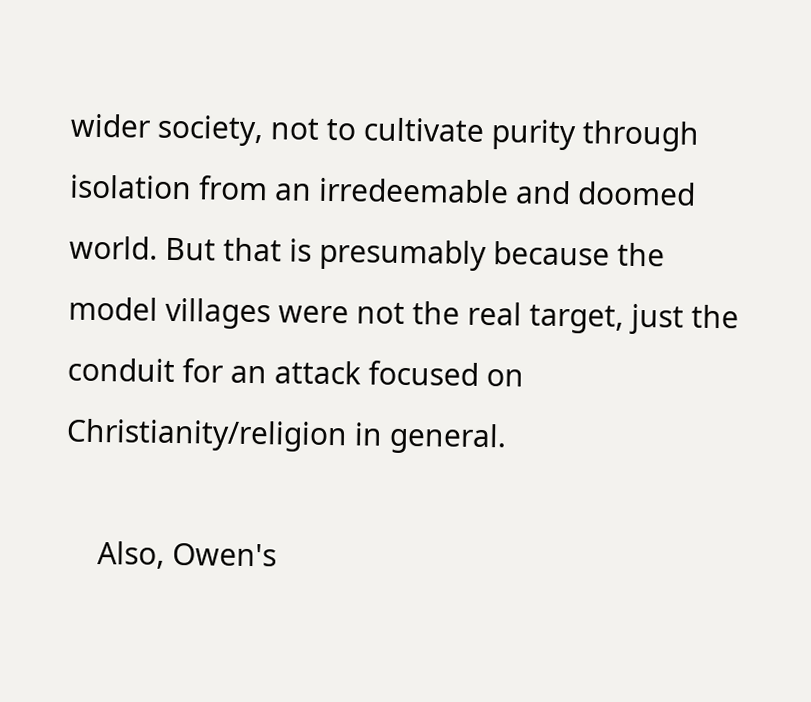wider society, not to cultivate purity through isolation from an irredeemable and doomed world. But that is presumably because the model villages were not the real target, just the conduit for an attack focused on Christianity/religion in general.

    Also, Owen's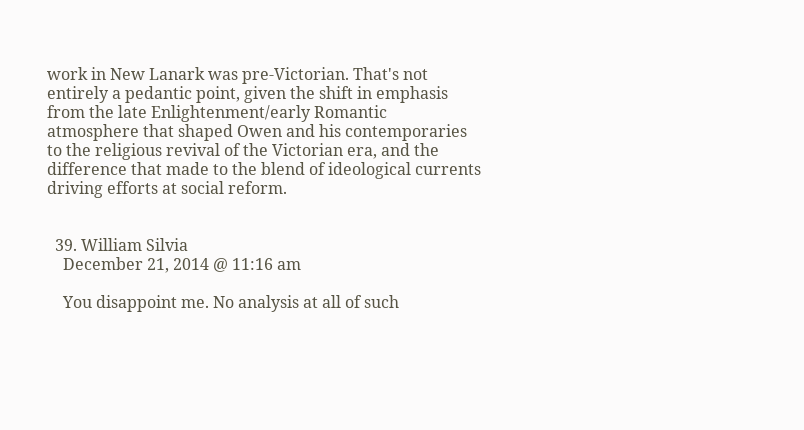work in New Lanark was pre-Victorian. That's not entirely a pedantic point, given the shift in emphasis from the late Enlightenment/early Romantic atmosphere that shaped Owen and his contemporaries to the religious revival of the Victorian era, and the difference that made to the blend of ideological currents driving efforts at social reform.


  39. William Silvia
    December 21, 2014 @ 11:16 am

    You disappoint me. No analysis at all of such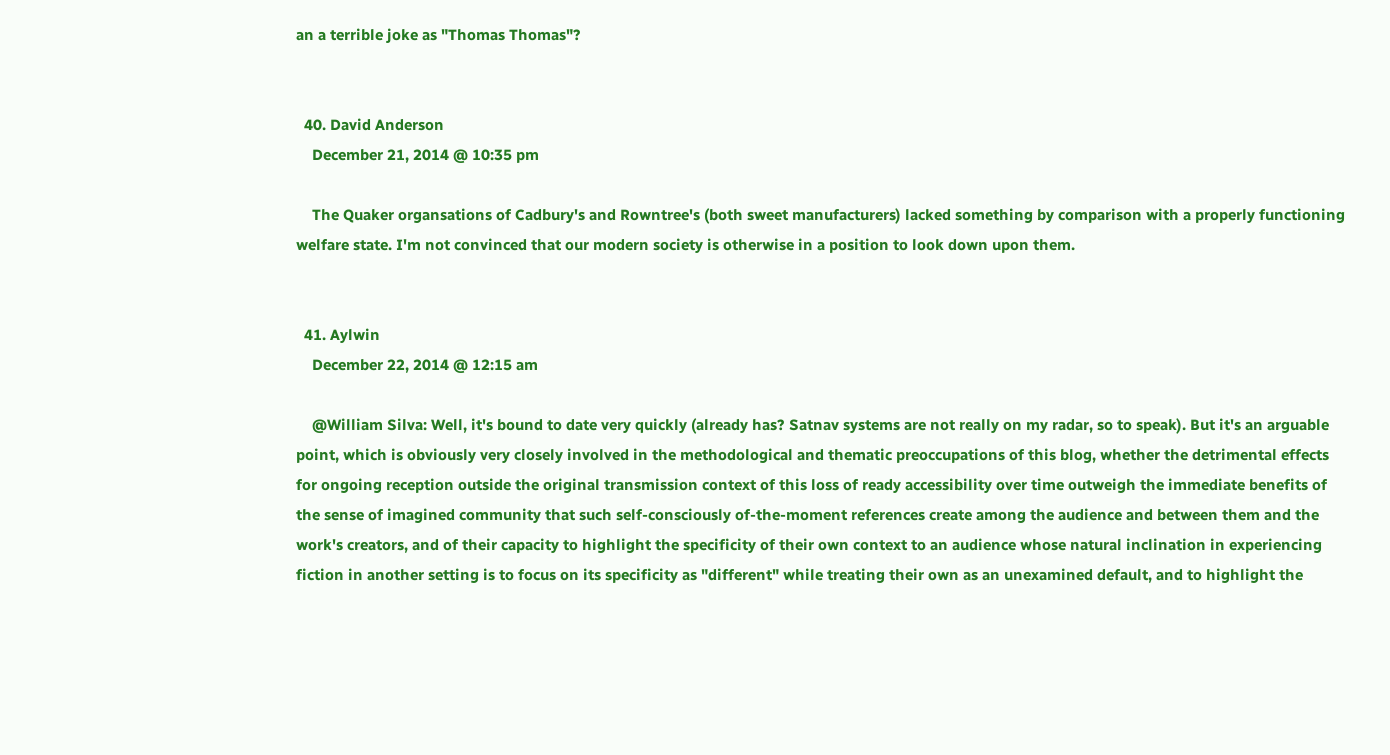an a terrible joke as "Thomas Thomas"?


  40. David Anderson
    December 21, 2014 @ 10:35 pm

    The Quaker organsations of Cadbury's and Rowntree's (both sweet manufacturers) lacked something by comparison with a properly functioning welfare state. I'm not convinced that our modern society is otherwise in a position to look down upon them.


  41. Aylwin
    December 22, 2014 @ 12:15 am

    @William Silva: Well, it's bound to date very quickly (already has? Satnav systems are not really on my radar, so to speak). But it's an arguable point, which is obviously very closely involved in the methodological and thematic preoccupations of this blog, whether the detrimental effects for ongoing reception outside the original transmission context of this loss of ready accessibility over time outweigh the immediate benefits of the sense of imagined community that such self-consciously of-the-moment references create among the audience and between them and the work's creators, and of their capacity to highlight the specificity of their own context to an audience whose natural inclination in experiencing fiction in another setting is to focus on its specificity as "different" while treating their own as an unexamined default, and to highlight the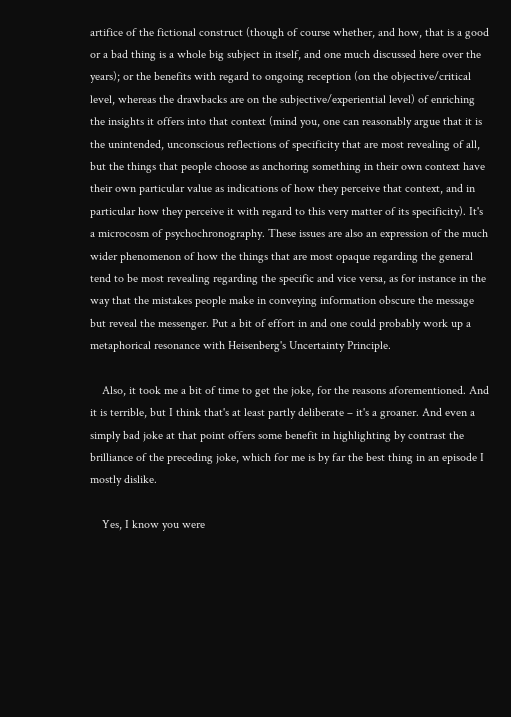artifice of the fictional construct (though of course whether, and how, that is a good or a bad thing is a whole big subject in itself, and one much discussed here over the years); or the benefits with regard to ongoing reception (on the objective/critical level, whereas the drawbacks are on the subjective/experiential level) of enriching the insights it offers into that context (mind you, one can reasonably argue that it is the unintended, unconscious reflections of specificity that are most revealing of all, but the things that people choose as anchoring something in their own context have their own particular value as indications of how they perceive that context, and in particular how they perceive it with regard to this very matter of its specificity). It's a microcosm of psychochronography. These issues are also an expression of the much wider phenomenon of how the things that are most opaque regarding the general tend to be most revealing regarding the specific and vice versa, as for instance in the way that the mistakes people make in conveying information obscure the message but reveal the messenger. Put a bit of effort in and one could probably work up a metaphorical resonance with Heisenberg's Uncertainty Principle.

    Also, it took me a bit of time to get the joke, for the reasons aforementioned. And it is terrible, but I think that's at least partly deliberate – it's a groaner. And even a simply bad joke at that point offers some benefit in highlighting by contrast the brilliance of the preceding joke, which for me is by far the best thing in an episode I mostly dislike.

    Yes, I know you were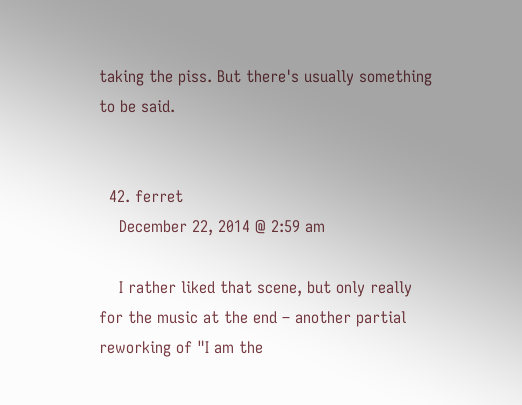taking the piss. But there's usually something to be said.


  42. ferret
    December 22, 2014 @ 2:59 am

    I rather liked that scene, but only really for the music at the end – another partial reworking of "I am the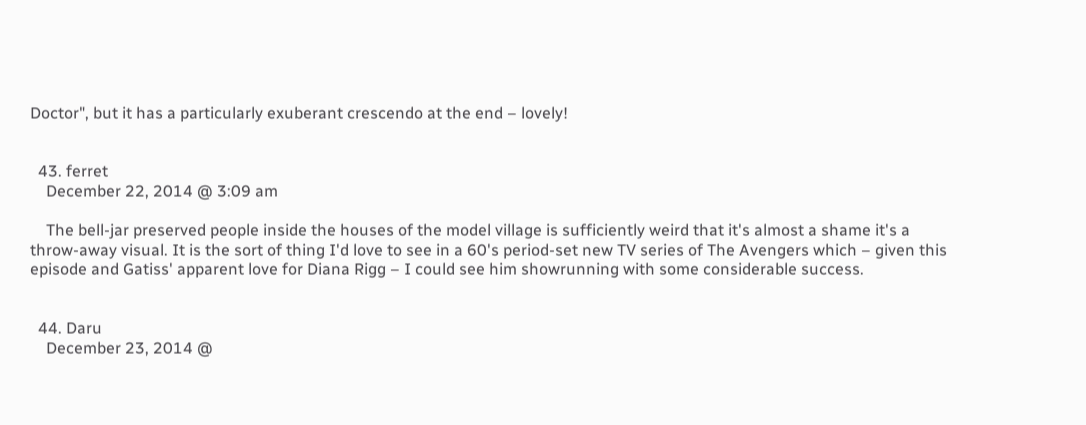Doctor", but it has a particularly exuberant crescendo at the end – lovely!


  43. ferret
    December 22, 2014 @ 3:09 am

    The bell-jar preserved people inside the houses of the model village is sufficiently weird that it's almost a shame it's a throw-away visual. It is the sort of thing I'd love to see in a 60's period-set new TV series of The Avengers which – given this episode and Gatiss' apparent love for Diana Rigg – I could see him showrunning with some considerable success.


  44. Daru
    December 23, 2014 @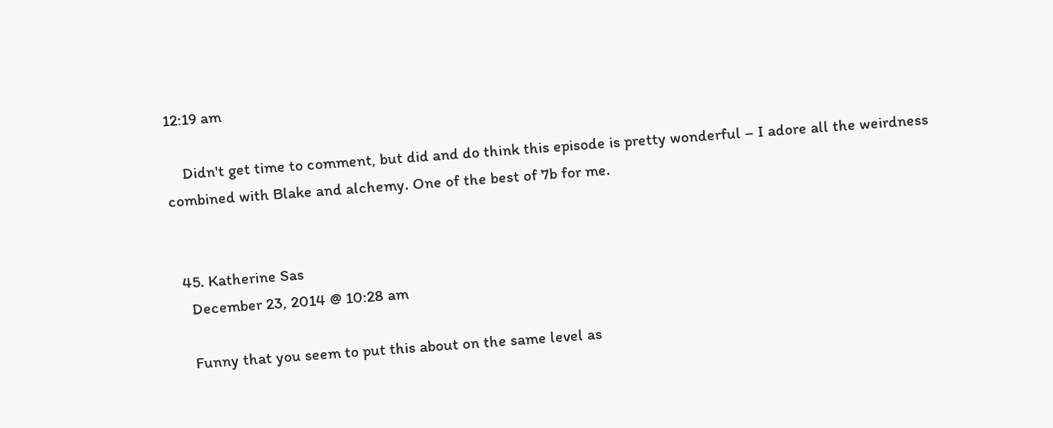12:19 am

    Didn't get time to comment, but did and do think this episode is pretty wonderful – I adore all the weirdness combined with Blake and alchemy. One of the best of 7b for me.


  45. Katherine Sas
    December 23, 2014 @ 10:28 am

    Funny that you seem to put this about on the same level as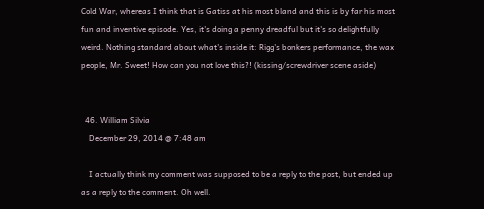Cold War, whereas I think that is Gatiss at his most bland and this is by far his most fun and inventive episode. Yes, it's doing a penny dreadful but it's so delightfully weird. Nothing standard about what's inside it: Rigg's bonkers performance, the wax people, Mr. Sweet! How can you not love this?! (kissing/screwdriver scene aside)


  46. William Silvia
    December 29, 2014 @ 7:48 am

    I actually think my comment was supposed to be a reply to the post, but ended up as a reply to the comment. Oh well.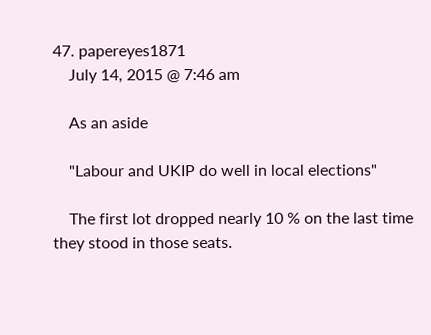47. papereyes1871
    July 14, 2015 @ 7:46 am

    As an aside

    "Labour and UKIP do well in local elections"

    The first lot dropped nearly 10 % on the last time they stood in those seats.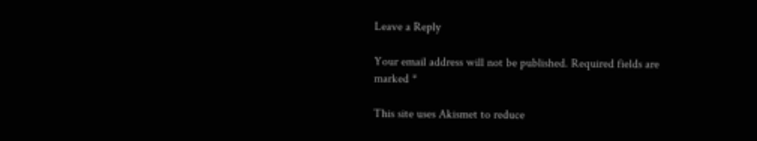Leave a Reply

Your email address will not be published. Required fields are marked *

This site uses Akismet to reduce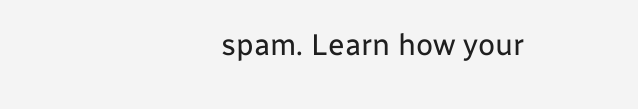spam. Learn how your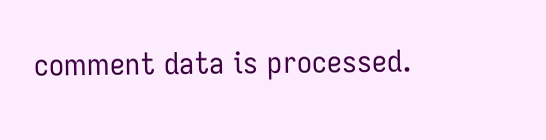comment data is processed.